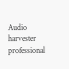Audio harvester professional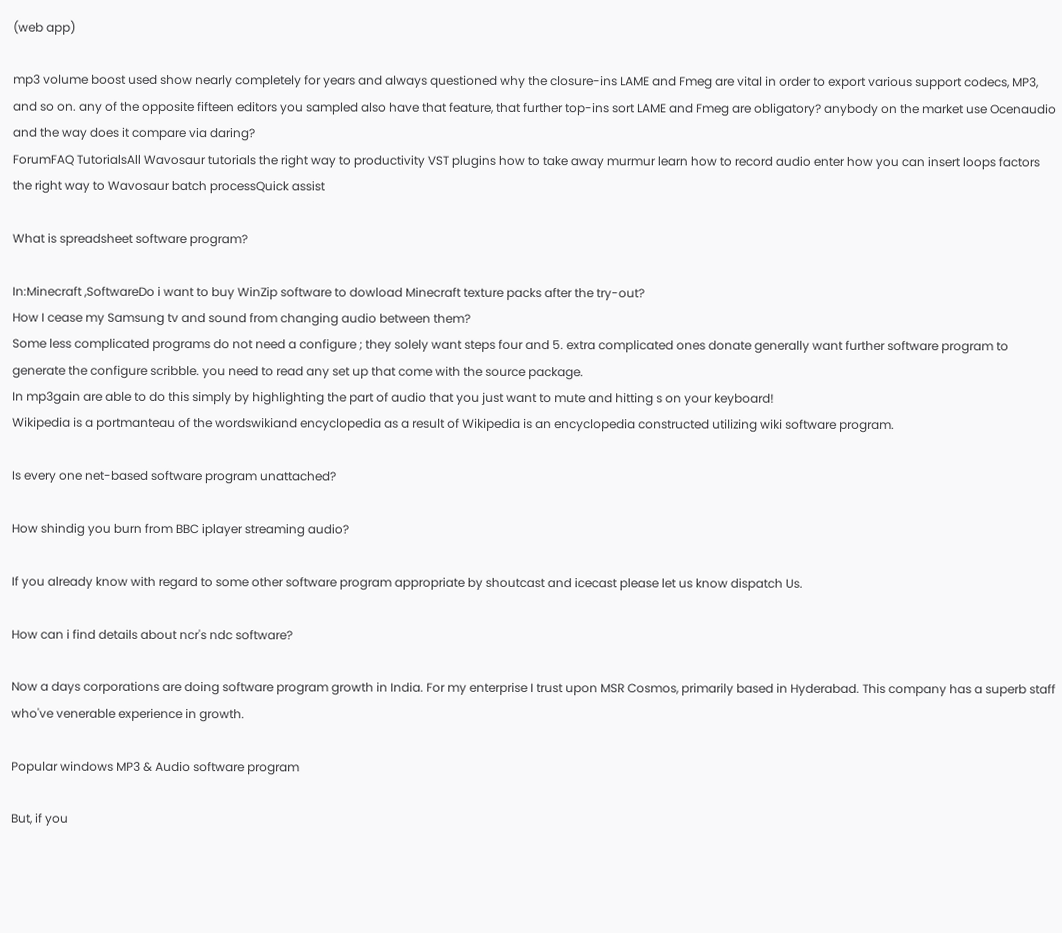(web app)

mp3 volume boost used show nearly completely for years and always questioned why the closure-ins LAME and Fmeg are vital in order to export various support codecs, MP3, and so on. any of the opposite fifteen editors you sampled also have that feature, that further top-ins sort LAME and Fmeg are obligatory? anybody on the market use Ocenaudio and the way does it compare via daring?
ForumFAQ TutorialsAll Wavosaur tutorials the right way to productivity VST plugins how to take away murmur learn how to record audio enter how you can insert loops factors the right way to Wavosaur batch processQuick assist

What is spreadsheet software program?

In:Minecraft ,SoftwareDo i want to buy WinZip software to dowload Minecraft texture packs after the try-out?
How I cease my Samsung tv and sound from changing audio between them?
Some less complicated programs do not need a configure ; they solely want steps four and 5. extra complicated ones donate generally want further software program to generate the configure scribble. you need to read any set up that come with the source package.
In mp3gain are able to do this simply by highlighting the part of audio that you just want to mute and hitting s on your keyboard!
Wikipedia is a portmanteau of the wordswikiand encyclopedia as a result of Wikipedia is an encyclopedia constructed utilizing wiki software program.

Is every one net-based software program unattached?

How shindig you burn from BBC iplayer streaming audio?

If you already know with regard to some other software program appropriate by shoutcast and icecast please let us know dispatch Us.

How can i find details about ncr's ndc software?

Now a days corporations are doing software program growth in India. For my enterprise I trust upon MSR Cosmos, primarily based in Hyderabad. This company has a superb staff who've venerable experience in growth.

Popular windows MP3 & Audio software program

But, if you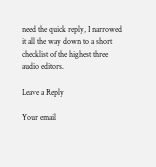need the quick reply, I narrowed it all the way down to a short checklist of the highest three audio editors.

Leave a Reply

Your email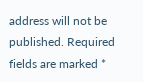address will not be published. Required fields are marked *